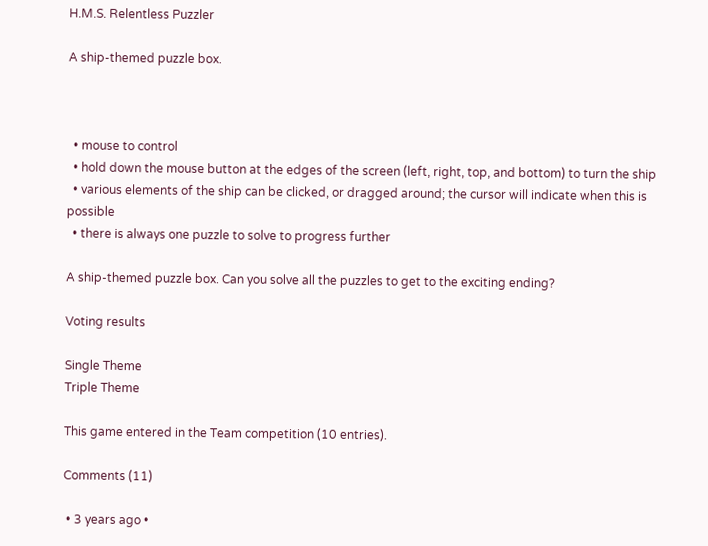H.M.S. Relentless Puzzler

A ship-themed puzzle box.



  • mouse to control
  • hold down the mouse button at the edges of the screen (left, right, top, and bottom) to turn the ship
  • various elements of the ship can be clicked, or dragged around; the cursor will indicate when this is possible
  • there is always one puzzle to solve to progress further

A ship-themed puzzle box. Can you solve all the puzzles to get to the exciting ending?

Voting results

Single Theme
Triple Theme

This game entered in the Team competition (10 entries).

Comments (11)

 • 3 years ago •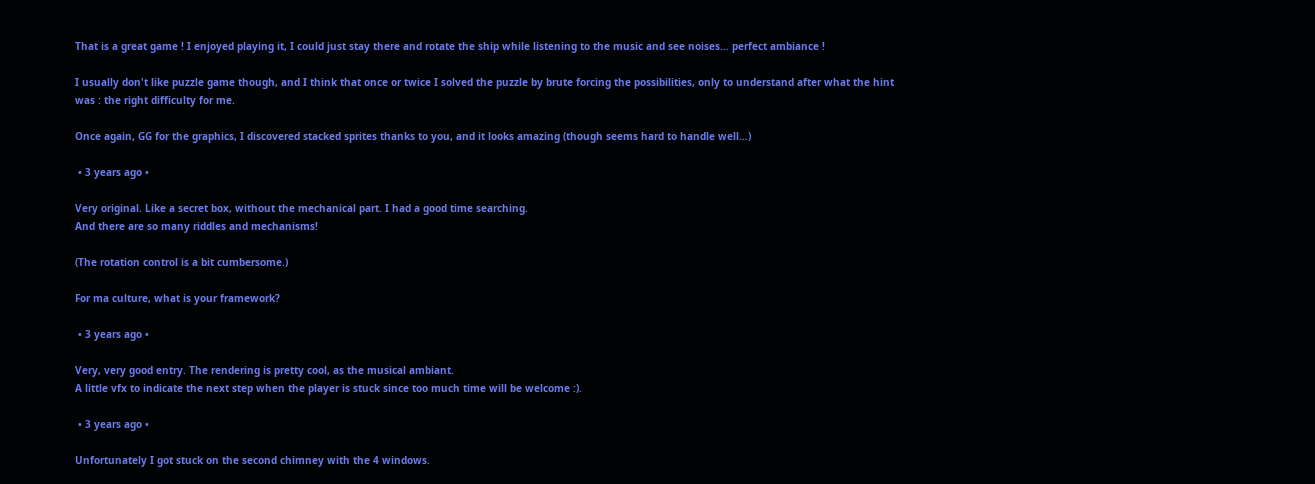That is a great game ! I enjoyed playing it, I could just stay there and rotate the ship while listening to the music and see noises… perfect ambiance !

I usually don't like puzzle game though, and I think that once or twice I solved the puzzle by brute forcing the possibilities, only to understand after what the hint was : the right difficulty for me.

Once again, GG for the graphics, I discovered stacked sprites thanks to you, and it looks amazing (though seems hard to handle well…)

 • 3 years ago •

Very original. Like a secret box, without the mechanical part. I had a good time searching.
And there are so many riddles and mechanisms!

(The rotation control is a bit cumbersome.)

For ma culture, what is your framework?

 • 3 years ago •

Very, very good entry. The rendering is pretty cool, as the musical ambiant.
A little vfx to indicate the next step when the player is stuck since too much time will be welcome :).

 • 3 years ago •

Unfortunately I got stuck on the second chimney with the 4 windows.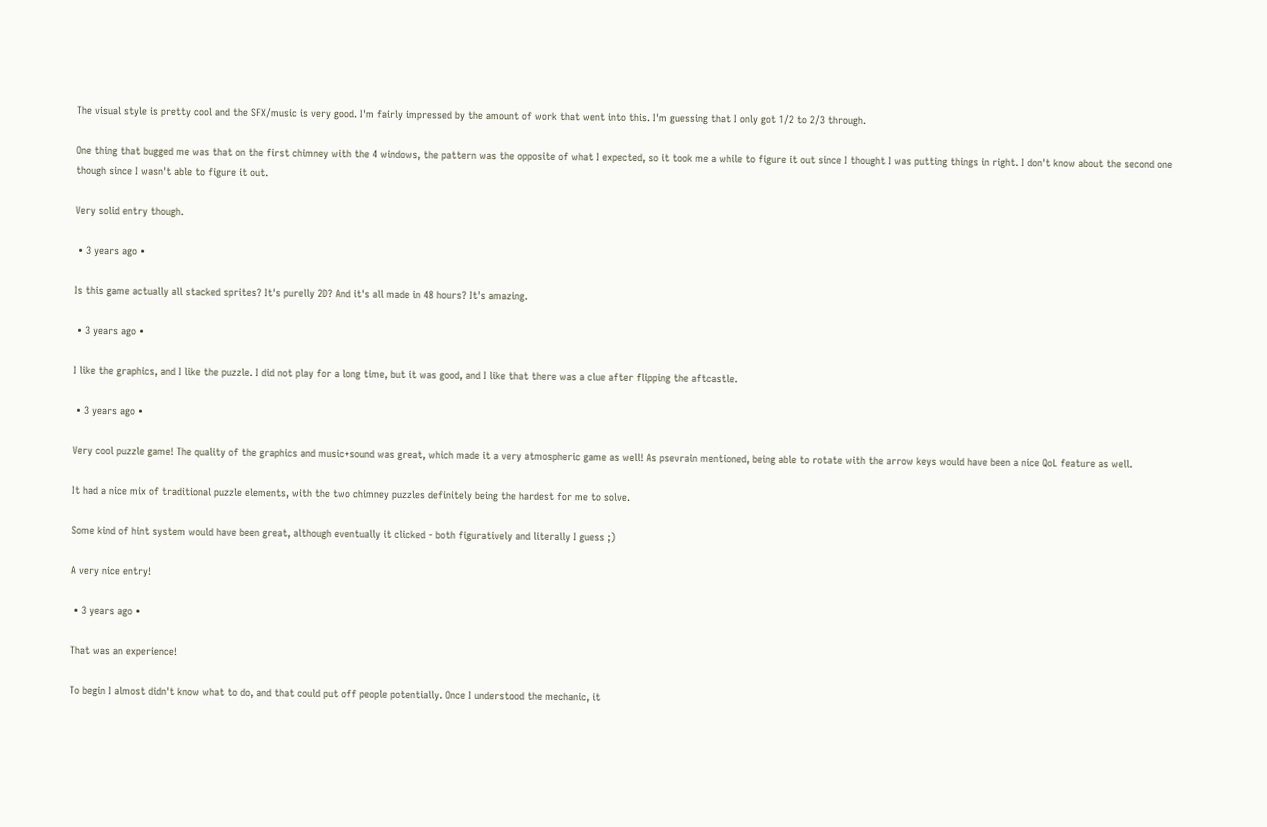The visual style is pretty cool and the SFX/music is very good. I'm fairly impressed by the amount of work that went into this. I'm guessing that I only got 1/2 to 2/3 through.

One thing that bugged me was that on the first chimney with the 4 windows, the pattern was the opposite of what I expected, so it took me a while to figure it out since I thought I was putting things in right. I don't know about the second one though since I wasn't able to figure it out.

Very solid entry though.

 • 3 years ago •

Is this game actually all stacked sprites? It's purelly 2D? And it's all made in 48 hours? It's amazing.

 • 3 years ago •

I like the graphics, and I like the puzzle. I did not play for a long time, but it was good, and I like that there was a clue after flipping the aftcastle.

 • 3 years ago •

Very cool puzzle game! The quality of the graphics and music+sound was great, which made it a very atmospheric game as well! As psevrain mentioned, being able to rotate with the arrow keys would have been a nice QoL feature as well.

It had a nice mix of traditional puzzle elements, with the two chimney puzzles definitely being the hardest for me to solve.

Some kind of hint system would have been great, although eventually it clicked - both figuratively and literally I guess ;)

A very nice entry!

 • 3 years ago •

That was an experience!

To begin I almost didn't know what to do, and that could put off people potentially. Once I understood the mechanic, it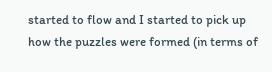started to flow and I started to pick up how the puzzles were formed (in terms of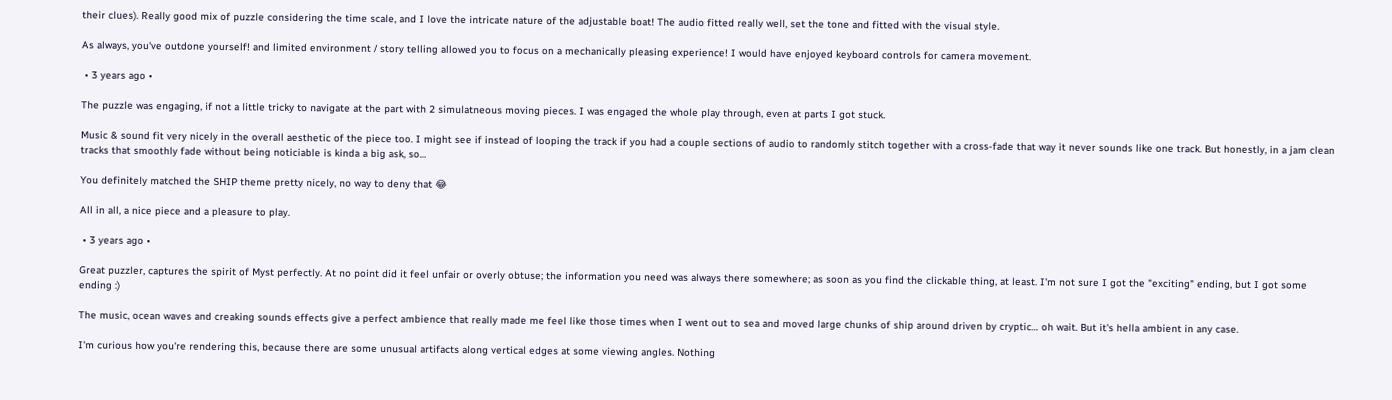their clues). Really good mix of puzzle considering the time scale, and I love the intricate nature of the adjustable boat! The audio fitted really well, set the tone and fitted with the visual style.

As always, you've outdone yourself! and limited environment / story telling allowed you to focus on a mechanically pleasing experience! I would have enjoyed keyboard controls for camera movement.

 • 3 years ago •

The puzzle was engaging, if not a little tricky to navigate at the part with 2 simulatneous moving pieces. I was engaged the whole play through, even at parts I got stuck.

Music & sound fit very nicely in the overall aesthetic of the piece too. I might see if instead of looping the track if you had a couple sections of audio to randomly stitch together with a cross-fade that way it never sounds like one track. But honestly, in a jam clean tracks that smoothly fade without being noticiable is kinda a big ask, so…

You definitely matched the SHIP theme pretty nicely, no way to deny that 😂

All in all, a nice piece and a pleasure to play.

 • 3 years ago •

Great puzzler, captures the spirit of Myst perfectly. At no point did it feel unfair or overly obtuse; the information you need was always there somewhere; as soon as you find the clickable thing, at least. I'm not sure I got the "exciting" ending, but I got some ending :)

The music, ocean waves and creaking sounds effects give a perfect ambience that really made me feel like those times when I went out to sea and moved large chunks of ship around driven by cryptic… oh wait. But it's hella ambient in any case.

I'm curious how you're rendering this, because there are some unusual artifacts along vertical edges at some viewing angles. Nothing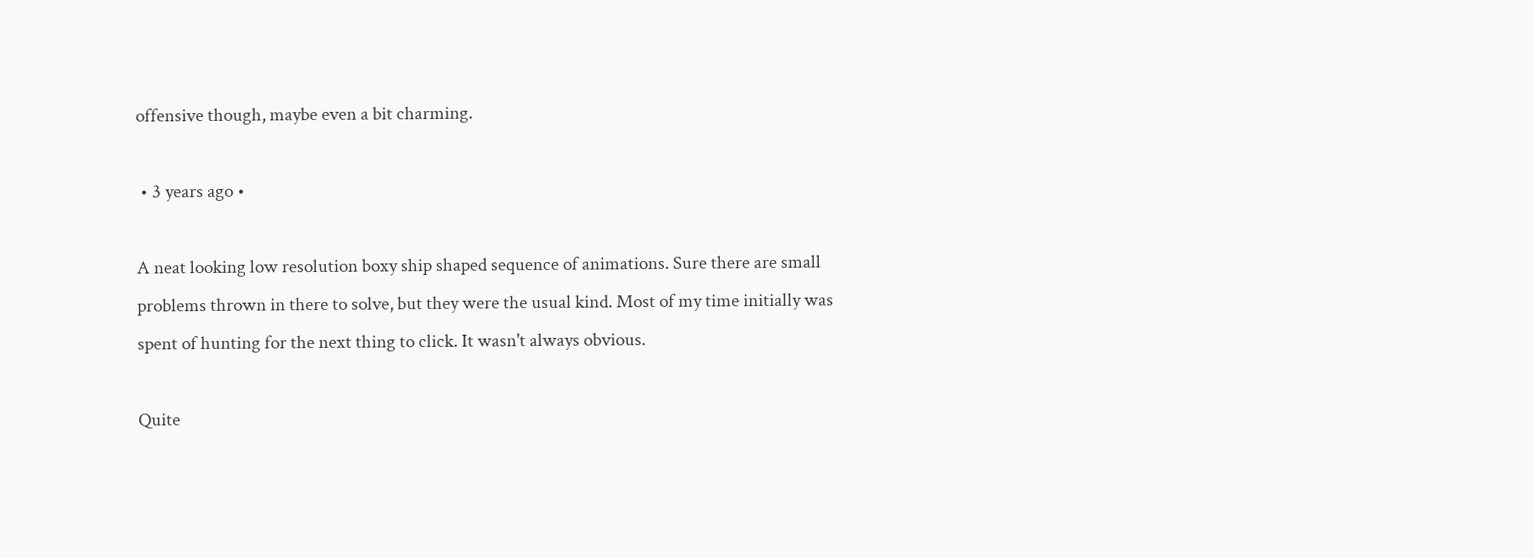offensive though, maybe even a bit charming.

 • 3 years ago •

A neat looking low resolution boxy ship shaped sequence of animations. Sure there are small problems thrown in there to solve, but they were the usual kind. Most of my time initially was spent of hunting for the next thing to click. It wasn't always obvious.

Quite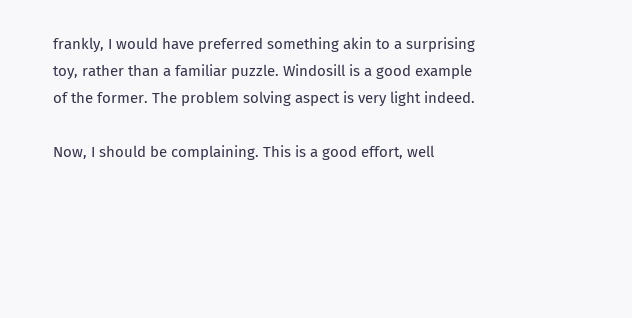frankly, I would have preferred something akin to a surprising toy, rather than a familiar puzzle. Windosill is a good example of the former. The problem solving aspect is very light indeed.

Now, I should be complaining. This is a good effort, well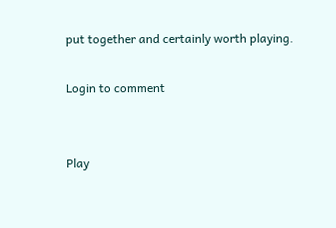put together and certainly worth playing.

Login to comment


Play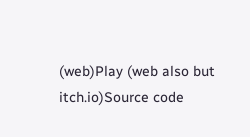(web)Play (web also but itch.io)Source code